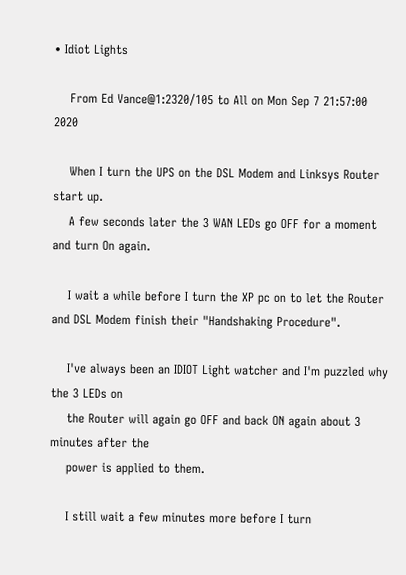• Idiot Lights

    From Ed Vance@1:2320/105 to All on Mon Sep 7 21:57:00 2020

    When I turn the UPS on the DSL Modem and Linksys Router start up.
    A few seconds later the 3 WAN LEDs go OFF for a moment and turn On again.

    I wait a while before I turn the XP pc on to let the Router and DSL Modem finish their "Handshaking Procedure".

    I've always been an IDIOT Light watcher and I'm puzzled why the 3 LEDs on
    the Router will again go OFF and back ON again about 3 minutes after the
    power is applied to them.

    I still wait a few minutes more before I turn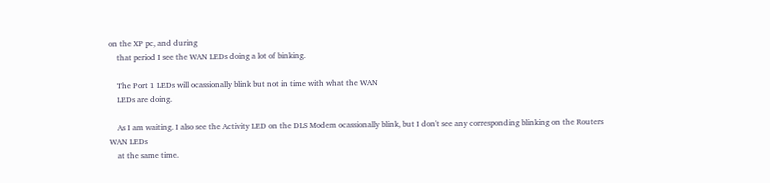on the XP pc, and during
    that period I see the WAN LEDs doing a lot of binking.

    The Port 1 LEDs will ocassionally blink but not in time with what the WAN
    LEDs are doing.

    As I am waiting. I also see the Activity LED on the DLS Modem ocassionally blink, but I don't see any corresponding blinking on the Routers WAN LEDs
    at the same time.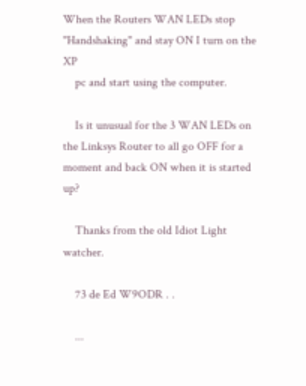When the Routers WAN LEDs stop "Handshaking" and stay ON I turn on the XP
    pc and start using the computer.

    Is it unusual for the 3 WAN LEDs on the Linksys Router to all go OFF for a moment and back ON when it is started up?

    Thanks from the old Idiot Light watcher.

    73 de Ed W9ODR . .

    ...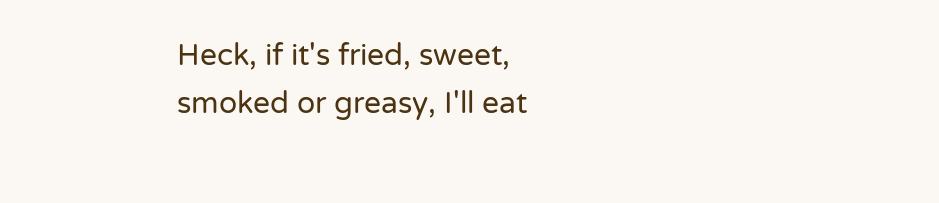Heck, if it's fried, sweet, smoked or greasy, I'll eat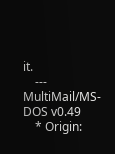it.
    --- MultiMail/MS-DOS v0.49
    * Origin: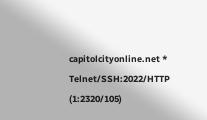capitolcityonline.net * Telnet/SSH:2022/HTTP (1:2320/105)